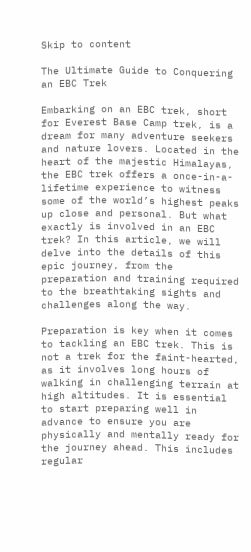Skip to content

The Ultimate Guide to Conquering an EBC Trek

Embarking on an EBC trek, short for Everest Base Camp trek, is a dream for many adventure seekers and nature lovers. Located in the heart of the majestic Himalayas, the EBC trek offers a once-in-a-lifetime experience to witness some of the world’s highest peaks up close and personal. But what exactly is involved in an EBC trek? In this article, we will delve into the details of this epic journey, from the preparation and training required to the breathtaking sights and challenges along the way.

Preparation is key when it comes to tackling an EBC trek. This is not a trek for the faint-hearted, as it involves long hours of walking in challenging terrain at high altitudes. It is essential to start preparing well in advance to ensure you are physically and mentally ready for the journey ahead. This includes regular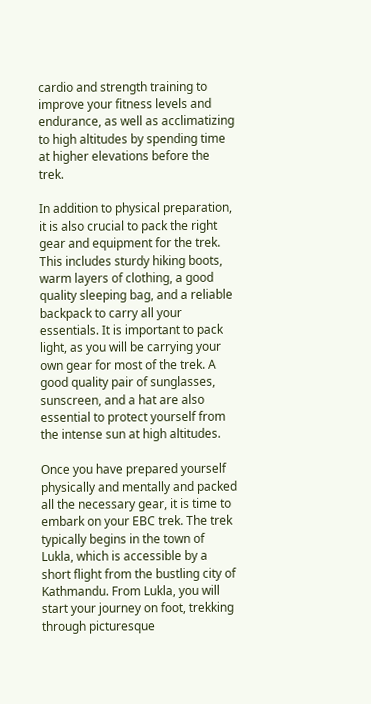cardio and strength training to improve your fitness levels and endurance, as well as acclimatizing to high altitudes by spending time at higher elevations before the trek.

In addition to physical preparation, it is also crucial to pack the right gear and equipment for the trek. This includes sturdy hiking boots, warm layers of clothing, a good quality sleeping bag, and a reliable backpack to carry all your essentials. It is important to pack light, as you will be carrying your own gear for most of the trek. A good quality pair of sunglasses, sunscreen, and a hat are also essential to protect yourself from the intense sun at high altitudes.

Once you have prepared yourself physically and mentally and packed all the necessary gear, it is time to embark on your EBC trek. The trek typically begins in the town of Lukla, which is accessible by a short flight from the bustling city of Kathmandu. From Lukla, you will start your journey on foot, trekking through picturesque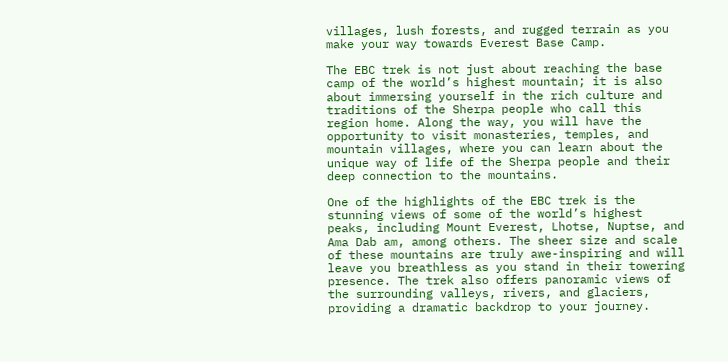villages, lush forests, and rugged terrain as you make your way towards Everest Base Camp.

The EBC trek is not just about reaching the base camp of the world’s highest mountain; it is also about immersing yourself in the rich culture and traditions of the Sherpa people who call this region home. Along the way, you will have the opportunity to visit monasteries, temples, and mountain villages, where you can learn about the unique way of life of the Sherpa people and their deep connection to the mountains.

One of the highlights of the EBC trek is the stunning views of some of the world’s highest peaks, including Mount Everest, Lhotse, Nuptse, and Ama Dab am, among others. The sheer size and scale of these mountains are truly awe-inspiring and will leave you breathless as you stand in their towering presence. The trek also offers panoramic views of the surrounding valleys, rivers, and glaciers, providing a dramatic backdrop to your journey.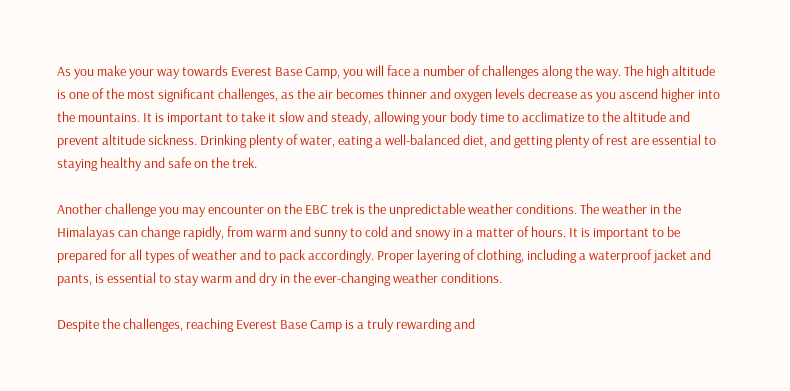As you make your way towards Everest Base Camp, you will face a number of challenges along the way. The high altitude is one of the most significant challenges, as the air becomes thinner and oxygen levels decrease as you ascend higher into the mountains. It is important to take it slow and steady, allowing your body time to acclimatize to the altitude and prevent altitude sickness. Drinking plenty of water, eating a well-balanced diet, and getting plenty of rest are essential to staying healthy and safe on the trek.

Another challenge you may encounter on the EBC trek is the unpredictable weather conditions. The weather in the Himalayas can change rapidly, from warm and sunny to cold and snowy in a matter of hours. It is important to be prepared for all types of weather and to pack accordingly. Proper layering of clothing, including a waterproof jacket and pants, is essential to stay warm and dry in the ever-changing weather conditions.

Despite the challenges, reaching Everest Base Camp is a truly rewarding and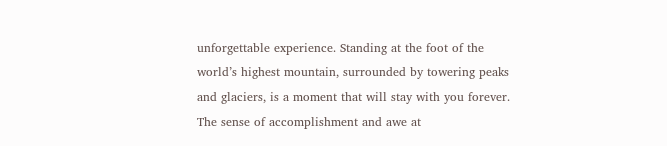unforgettable experience. Standing at the foot of the world’s highest mountain, surrounded by towering peaks and glaciers, is a moment that will stay with you forever. The sense of accomplishment and awe at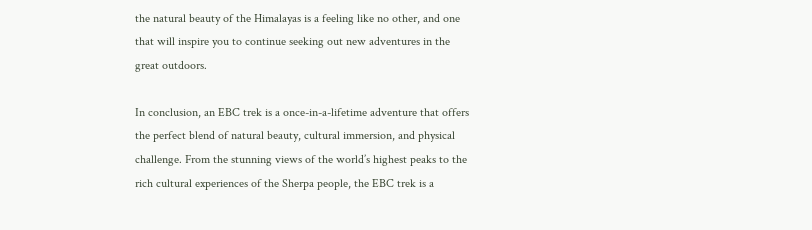the natural beauty of the Himalayas is a feeling like no other, and one that will inspire you to continue seeking out new adventures in the great outdoors.

In conclusion, an EBC trek is a once-in-a-lifetime adventure that offers the perfect blend of natural beauty, cultural immersion, and physical challenge. From the stunning views of the world’s highest peaks to the rich cultural experiences of the Sherpa people, the EBC trek is a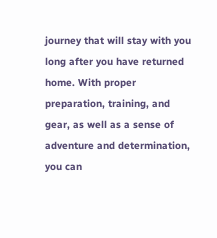journey that will stay with you long after you have returned home. With proper preparation, training, and gear, as well as a sense of adventure and determination, you can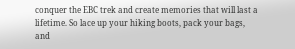conquer the EBC trek and create memories that will last a lifetime. So lace up your hiking boots, pack your bags, and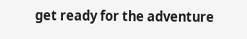get ready for the adventure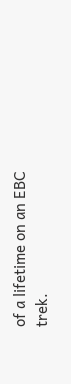of a lifetime on an EBC trek.